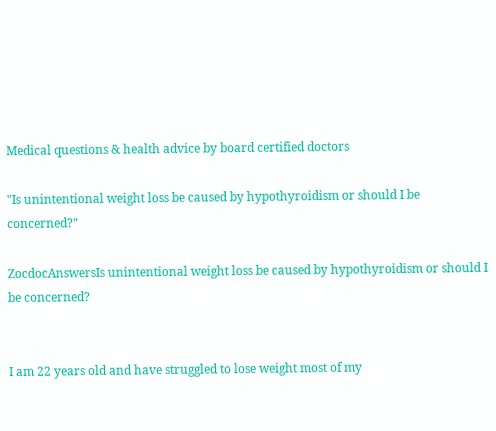Medical questions & health advice by board certified doctors

"Is unintentional weight loss be caused by hypothyroidism or should I be concerned?"

ZocdocAnswersIs unintentional weight loss be caused by hypothyroidism or should I be concerned?


I am 22 years old and have struggled to lose weight most of my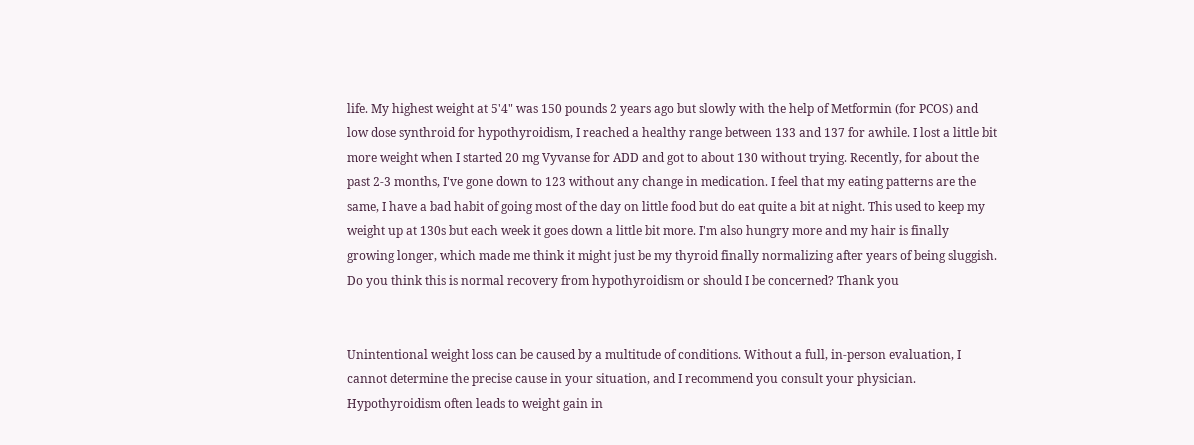life. My highest weight at 5'4" was 150 pounds 2 years ago but slowly with the help of Metformin (for PCOS) and low dose synthroid for hypothyroidism, I reached a healthy range between 133 and 137 for awhile. I lost a little bit more weight when I started 20 mg Vyvanse for ADD and got to about 130 without trying. Recently, for about the past 2-3 months, I've gone down to 123 without any change in medication. I feel that my eating patterns are the same, I have a bad habit of going most of the day on little food but do eat quite a bit at night. This used to keep my weight up at 130s but each week it goes down a little bit more. I'm also hungry more and my hair is finally growing longer, which made me think it might just be my thyroid finally normalizing after years of being sluggish. Do you think this is normal recovery from hypothyroidism or should I be concerned? Thank you


Unintentional weight loss can be caused by a multitude of conditions. Without a full, in-person evaluation, I cannot determine the precise cause in your situation, and I recommend you consult your physician. Hypothyroidism often leads to weight gain in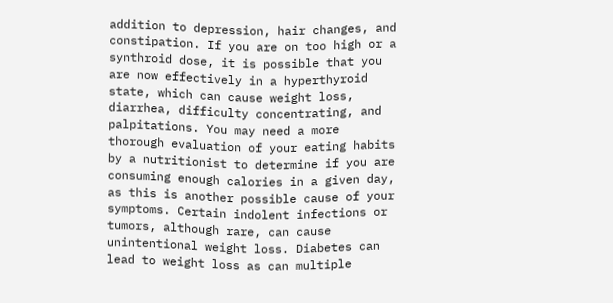addition to depression, hair changes, and constipation. If you are on too high or a synthroid dose, it is possible that you are now effectively in a hyperthyroid state, which can cause weight loss, diarrhea, difficulty concentrating, and palpitations. You may need a more thorough evaluation of your eating habits by a nutritionist to determine if you are consuming enough calories in a given day, as this is another possible cause of your symptoms. Certain indolent infections or tumors, although rare, can cause unintentional weight loss. Diabetes can lead to weight loss as can multiple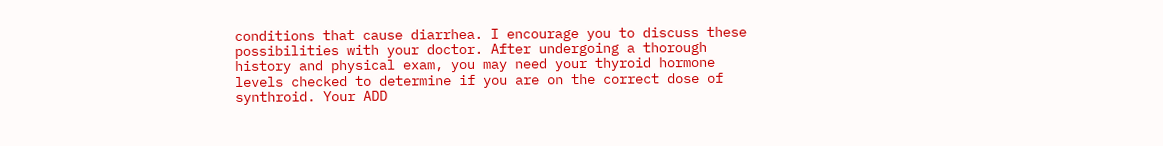conditions that cause diarrhea. I encourage you to discuss these possibilities with your doctor. After undergoing a thorough history and physical exam, you may need your thyroid hormone levels checked to determine if you are on the correct dose of synthroid. Your ADD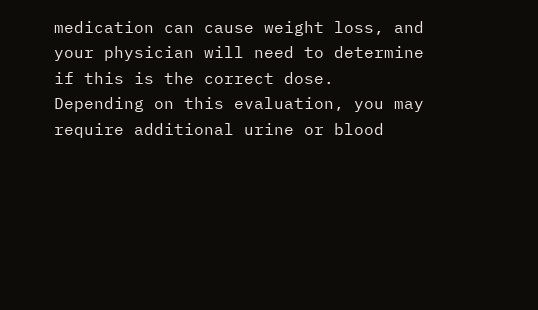medication can cause weight loss, and your physician will need to determine if this is the correct dose. Depending on this evaluation, you may require additional urine or blood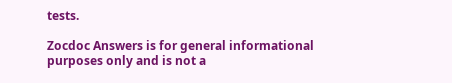tests.

Zocdoc Answers is for general informational purposes only and is not a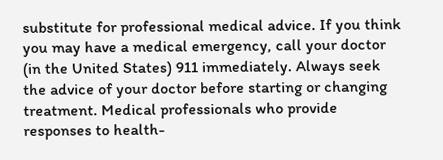substitute for professional medical advice. If you think you may have a medical emergency, call your doctor (in the United States) 911 immediately. Always seek the advice of your doctor before starting or changing treatment. Medical professionals who provide responses to health-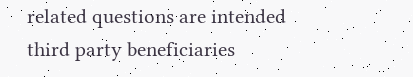related questions are intended third party beneficiaries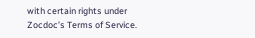with certain rights under Zocdoc’s Terms of Service.